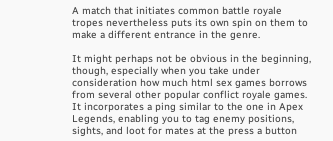A match that initiates common battle royale tropes nevertheless puts its own spin on them to make a different entrance in the genre.

It might perhaps not be obvious in the beginning, though, especially when you take under consideration how much html sex games borrows from several other popular conflict royale games. It incorporates a ping similar to the one in Apex Legends, enabling you to tag enemy positions, sights, and loot for mates at the press a button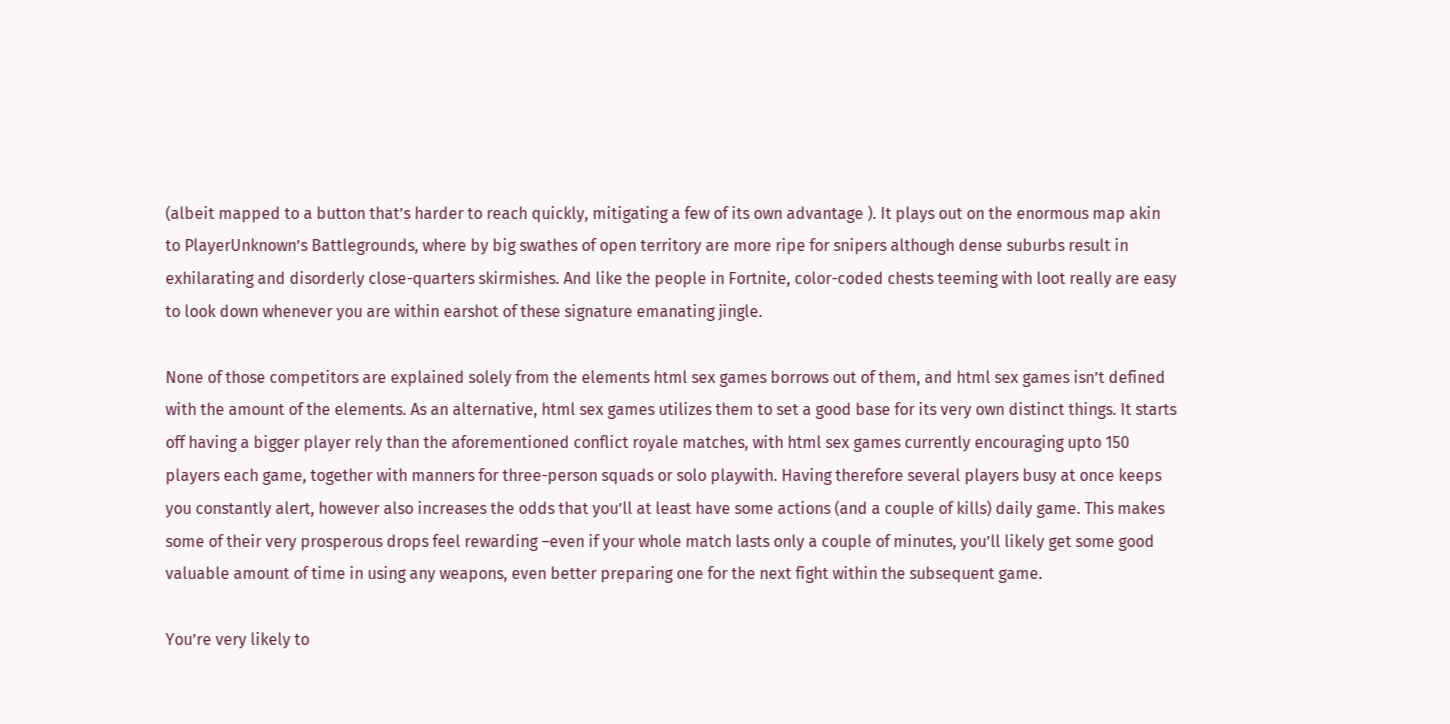(albeit mapped to a button that’s harder to reach quickly, mitigating a few of its own advantage ). It plays out on the enormous map akin to PlayerUnknown’s Battlegrounds, where by big swathes of open territory are more ripe for snipers although dense suburbs result in exhilarating and disorderly close-quarters skirmishes. And like the people in Fortnite, color-coded chests teeming with loot really are easy to look down whenever you are within earshot of these signature emanating jingle.

None of those competitors are explained solely from the elements html sex games borrows out of them, and html sex games isn’t defined with the amount of the elements. As an alternative, html sex games utilizes them to set a good base for its very own distinct things. It starts off having a bigger player rely than the aforementioned conflict royale matches, with html sex games currently encouraging upto 150 players each game, together with manners for three-person squads or solo playwith. Having therefore several players busy at once keeps you constantly alert, however also increases the odds that you’ll at least have some actions (and a couple of kills) daily game. This makes some of their very prosperous drops feel rewarding –even if your whole match lasts only a couple of minutes, you’ll likely get some good valuable amount of time in using any weapons, even better preparing one for the next fight within the subsequent game.

You’re very likely to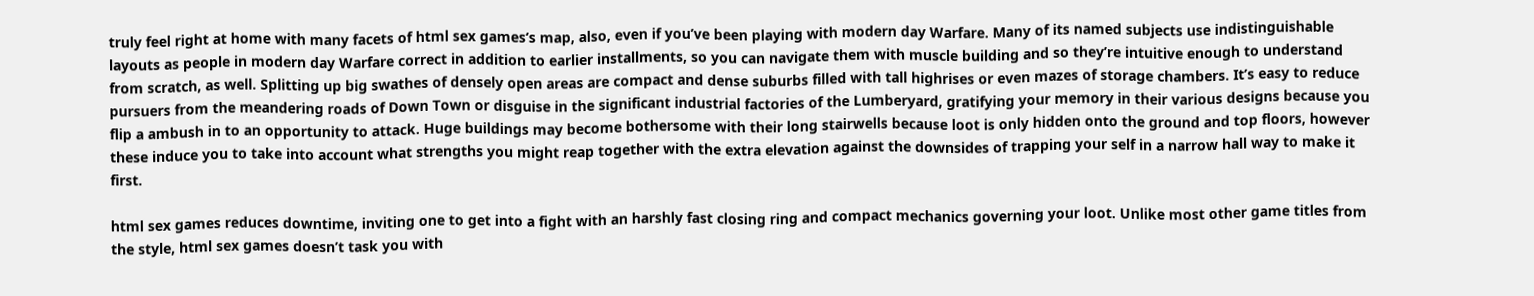truly feel right at home with many facets of html sex games‘s map, also, even if you’ve been playing with modern day Warfare. Many of its named subjects use indistinguishable layouts as people in modern day Warfare correct in addition to earlier installments, so you can navigate them with muscle building and so they’re intuitive enough to understand from scratch, as well. Splitting up big swathes of densely open areas are compact and dense suburbs filled with tall highrises or even mazes of storage chambers. It’s easy to reduce pursuers from the meandering roads of Down Town or disguise in the significant industrial factories of the Lumberyard, gratifying your memory in their various designs because you flip a ambush in to an opportunity to attack. Huge buildings may become bothersome with their long stairwells because loot is only hidden onto the ground and top floors, however these induce you to take into account what strengths you might reap together with the extra elevation against the downsides of trapping your self in a narrow hall way to make it first.

html sex games reduces downtime, inviting one to get into a fight with an harshly fast closing ring and compact mechanics governing your loot. Unlike most other game titles from the style, html sex games doesn’t task you with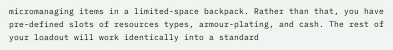micromanaging items in a limited-space backpack. Rather than that, you have pre-defined slots of resources types, armour-plating, and cash. The rest of your loadout will work identically into a standard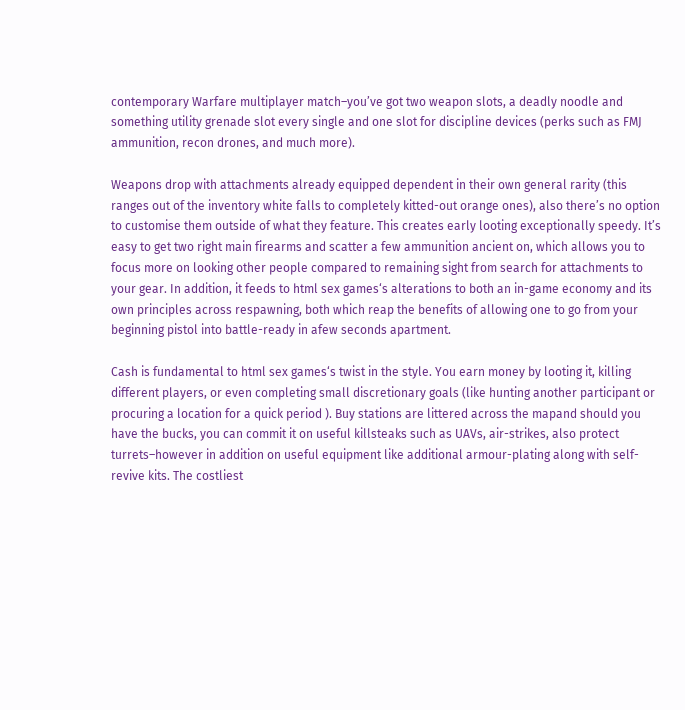contemporary Warfare multiplayer match–you’ve got two weapon slots, a deadly noodle and something utility grenade slot every single and one slot for discipline devices (perks such as FMJ ammunition, recon drones, and much more).

Weapons drop with attachments already equipped dependent in their own general rarity (this ranges out of the inventory white falls to completely kitted-out orange ones), also there’s no option to customise them outside of what they feature. This creates early looting exceptionally speedy. It’s easy to get two right main firearms and scatter a few ammunition ancient on, which allows you to focus more on looking other people compared to remaining sight from search for attachments to your gear. In addition, it feeds to html sex games‘s alterations to both an in-game economy and its own principles across respawning, both which reap the benefits of allowing one to go from your beginning pistol into battle-ready in afew seconds apartment.

Cash is fundamental to html sex games‘s twist in the style. You earn money by looting it, killing different players, or even completing small discretionary goals (like hunting another participant or procuring a location for a quick period ). Buy stations are littered across the mapand should you have the bucks, you can commit it on useful killsteaks such as UAVs, air-strikes, also protect turrets–however in addition on useful equipment like additional armour-plating along with self-revive kits. The costliest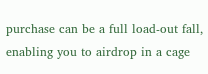purchase can be a full load-out fall, enabling you to airdrop in a cage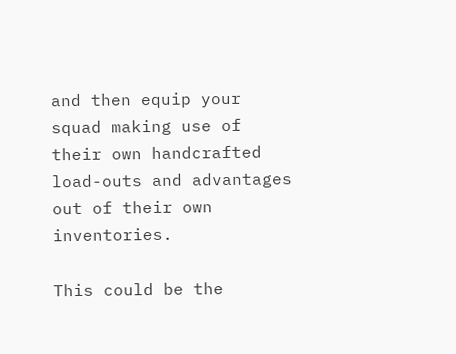and then equip your squad making use of their own handcrafted load-outs and advantages out of their own inventories.

This could be the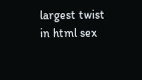largest twist in html sex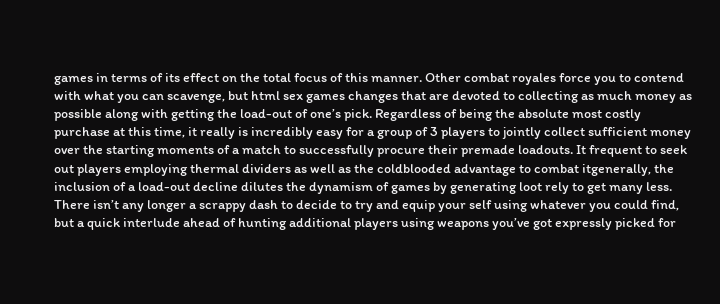games in terms of its effect on the total focus of this manner. Other combat royales force you to contend with what you can scavenge, but html sex games changes that are devoted to collecting as much money as possible along with getting the load-out of one’s pick. Regardless of being the absolute most costly purchase at this time, it really is incredibly easy for a group of 3 players to jointly collect sufficient money over the starting moments of a match to successfully procure their premade loadouts. It frequent to seek out players employing thermal dividers as well as the coldblooded advantage to combat itgenerally, the inclusion of a load-out decline dilutes the dynamism of games by generating loot rely to get many less. There isn’t any longer a scrappy dash to decide to try and equip your self using whatever you could find, but a quick interlude ahead of hunting additional players using weapons you’ve got expressly picked for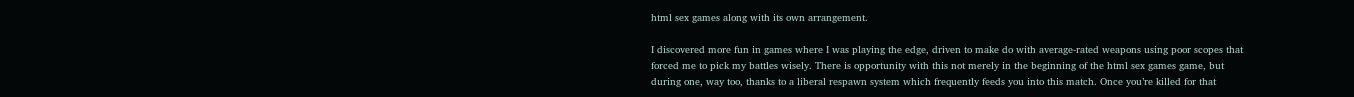html sex games along with its own arrangement.

I discovered more fun in games where I was playing the edge, driven to make do with average-rated weapons using poor scopes that forced me to pick my battles wisely. There is opportunity with this not merely in the beginning of the html sex games game, but during one, way too, thanks to a liberal respawn system which frequently feeds you into this match. Once you’re killed for that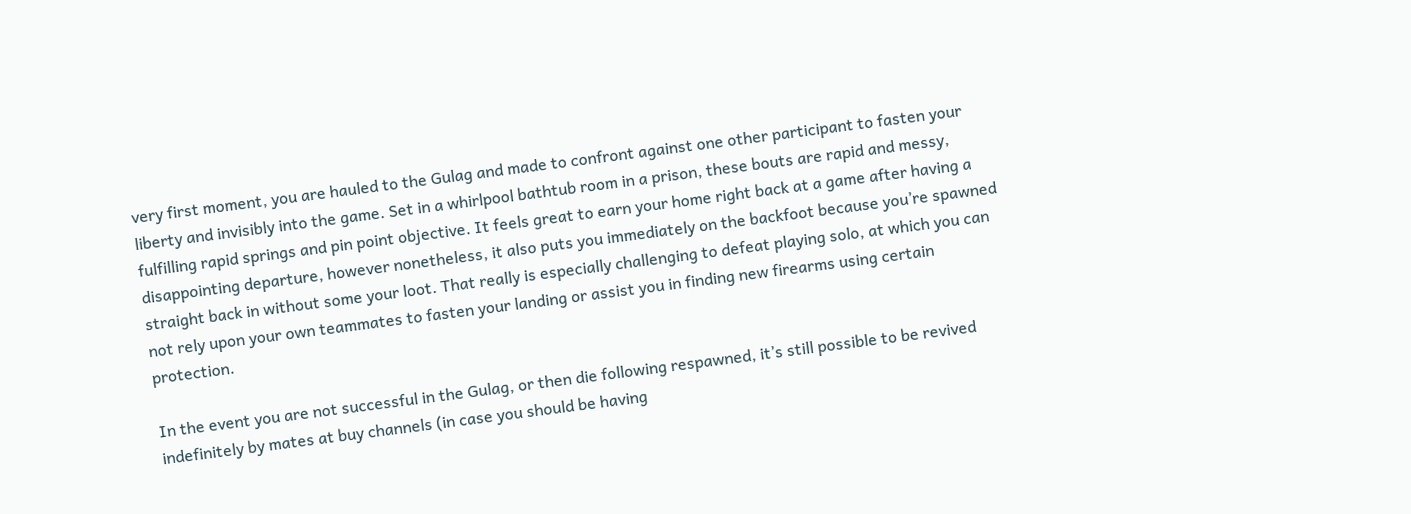very first moment, you are hauled to the Gulag and made to confront against one other participant to fasten your liberty and invisibly into the game. Set in a whirlpool bathtub room in a prison, these bouts are rapid and messy, fulfilling rapid springs and pin point objective. It feels great to earn your home right back at a game after having a disappointing departure, however nonetheless, it also puts you immediately on the backfoot because you’re spawned straight back in without some your loot. That really is especially challenging to defeat playing solo, at which you can not rely upon your own teammates to fasten your landing or assist you in finding new firearms using certain protection.

In the event you are not successful in the Gulag, or then die following respawned, it’s still possible to be revived indefinitely by mates at buy channels (in case you should be having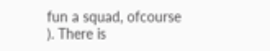fun a squad, ofcourse ). There is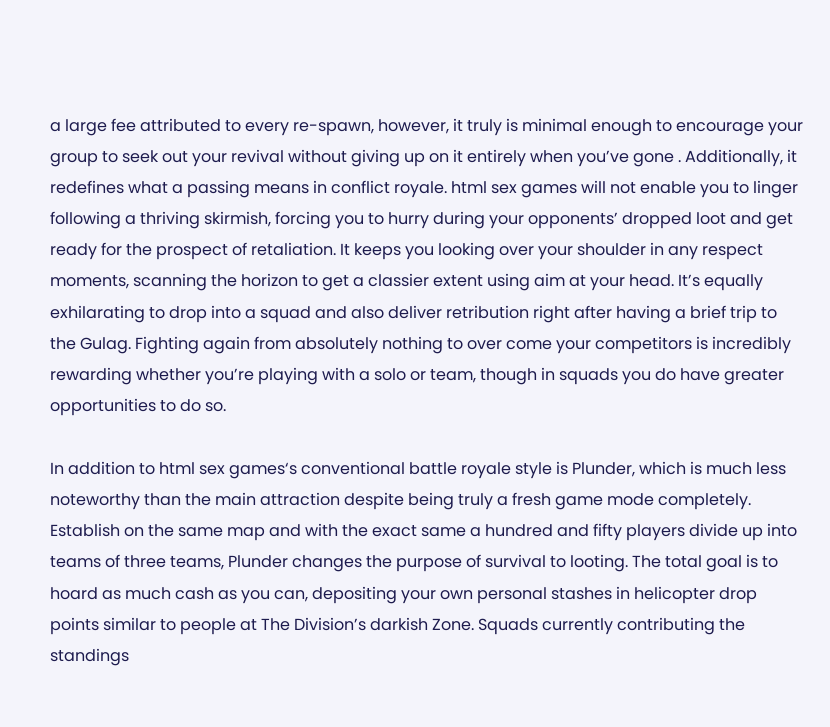a large fee attributed to every re-spawn, however, it truly is minimal enough to encourage your group to seek out your revival without giving up on it entirely when you’ve gone . Additionally, it redefines what a passing means in conflict royale. html sex games will not enable you to linger following a thriving skirmish, forcing you to hurry during your opponents’ dropped loot and get ready for the prospect of retaliation. It keeps you looking over your shoulder in any respect moments, scanning the horizon to get a classier extent using aim at your head. It’s equally exhilarating to drop into a squad and also deliver retribution right after having a brief trip to the Gulag. Fighting again from absolutely nothing to over come your competitors is incredibly rewarding whether you’re playing with a solo or team, though in squads you do have greater opportunities to do so.

In addition to html sex games‘s conventional battle royale style is Plunder, which is much less noteworthy than the main attraction despite being truly a fresh game mode completely. Establish on the same map and with the exact same a hundred and fifty players divide up into teams of three teams, Plunder changes the purpose of survival to looting. The total goal is to hoard as much cash as you can, depositing your own personal stashes in helicopter drop points similar to people at The Division’s darkish Zone. Squads currently contributing the standings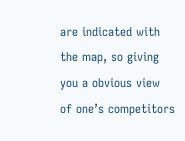are indicated with the map, so giving you a obvious view of one’s competitors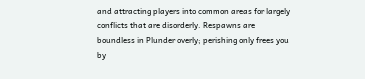and attracting players into common areas for largely conflicts that are disorderly. Respawns are boundless in Plunder overly; perishing only frees you by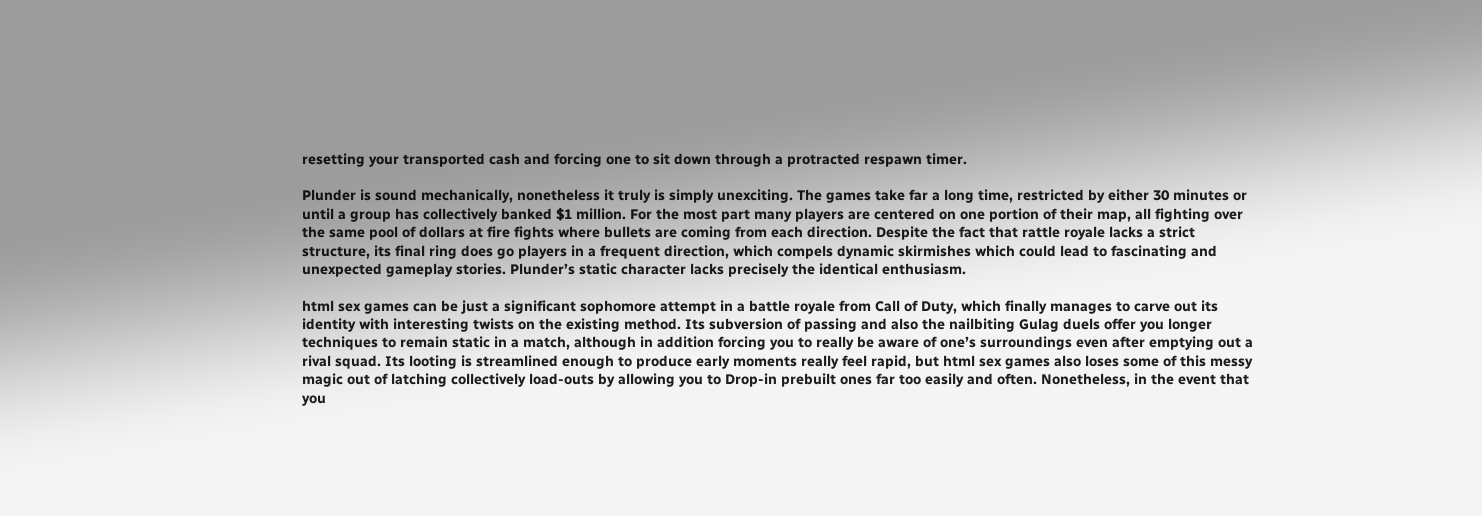resetting your transported cash and forcing one to sit down through a protracted respawn timer.

Plunder is sound mechanically, nonetheless it truly is simply unexciting. The games take far a long time, restricted by either 30 minutes or until a group has collectively banked $1 million. For the most part many players are centered on one portion of their map, all fighting over the same pool of dollars at fire fights where bullets are coming from each direction. Despite the fact that rattle royale lacks a strict structure, its final ring does go players in a frequent direction, which compels dynamic skirmishes which could lead to fascinating and unexpected gameplay stories. Plunder’s static character lacks precisely the identical enthusiasm.

html sex games can be just a significant sophomore attempt in a battle royale from Call of Duty, which finally manages to carve out its identity with interesting twists on the existing method. Its subversion of passing and also the nailbiting Gulag duels offer you longer techniques to remain static in a match, although in addition forcing you to really be aware of one’s surroundings even after emptying out a rival squad. Its looting is streamlined enough to produce early moments really feel rapid, but html sex games also loses some of this messy magic out of latching collectively load-outs by allowing you to Drop-in prebuilt ones far too easily and often. Nonetheless, in the event that you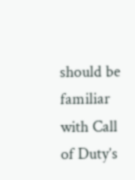should be familiar with Call of Duty’s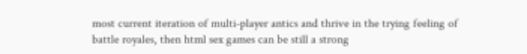most current iteration of multi-player antics and thrive in the trying feeling of battle royales, then html sex games can be still a strong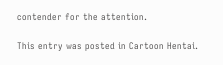contender for the attention.

This entry was posted in Cartoon Hentai.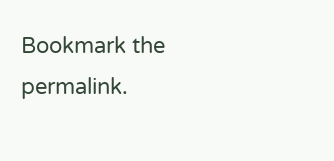Bookmark the permalink.